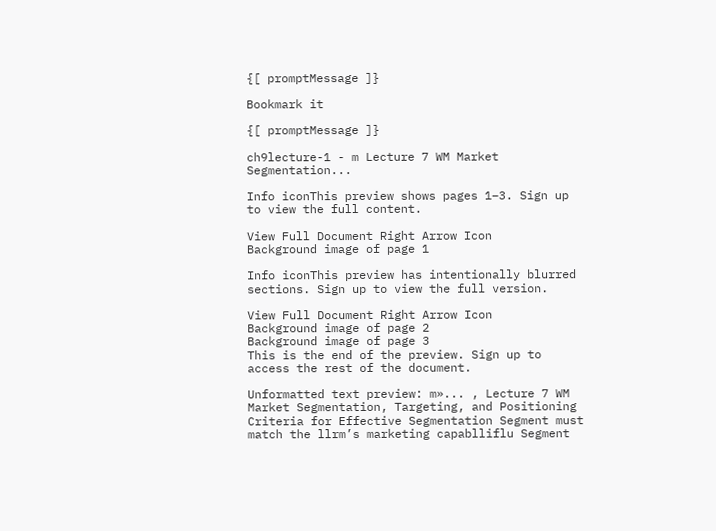{[ promptMessage ]}

Bookmark it

{[ promptMessage ]}

ch9lecture-1 - m Lecture 7 WM Market Segmentation...

Info iconThis preview shows pages 1–3. Sign up to view the full content.

View Full Document Right Arrow Icon
Background image of page 1

Info iconThis preview has intentionally blurred sections. Sign up to view the full version.

View Full Document Right Arrow Icon
Background image of page 2
Background image of page 3
This is the end of the preview. Sign up to access the rest of the document.

Unformatted text preview: m»... , Lecture 7 WM Market Segmentation, Targeting, and Positioning Criteria for Effective Segmentation Segment must match the llrm’s marketing capablliflu Segment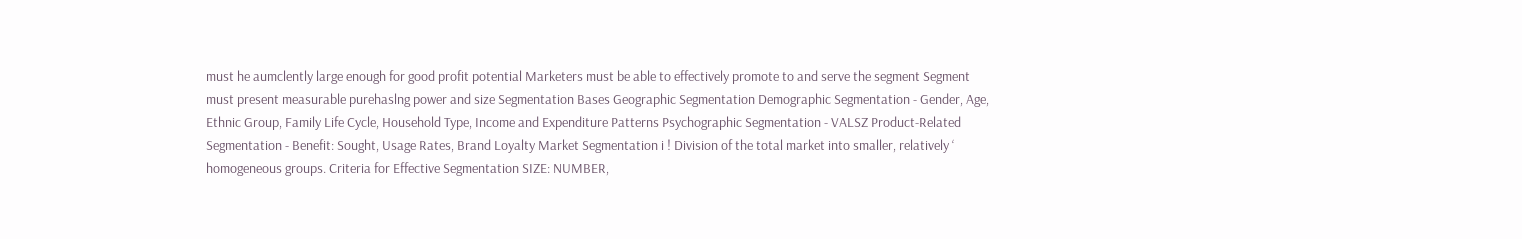must he aumclently large enough for good profit potential Marketers must be able to effectively promote to and serve the segment Segment must present measurable purehaslng power and size Segmentation Bases Geographic Segmentation Demographic Segmentation - Gender, Age, Ethnic Group, Family Life Cycle, Household Type, Income and Expenditure Patterns Psychographic Segmentation - VALSZ Product-Related Segmentation - Benefit: Sought, Usage Rates, Brand Loyalty Market Segmentation i ! Division of the total market into smaller, relatively ‘ homogeneous groups. Criteria for Effective Segmentation SIZE: NUMBER,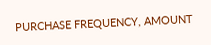PURCHASE FREQUENCY, AMOUNT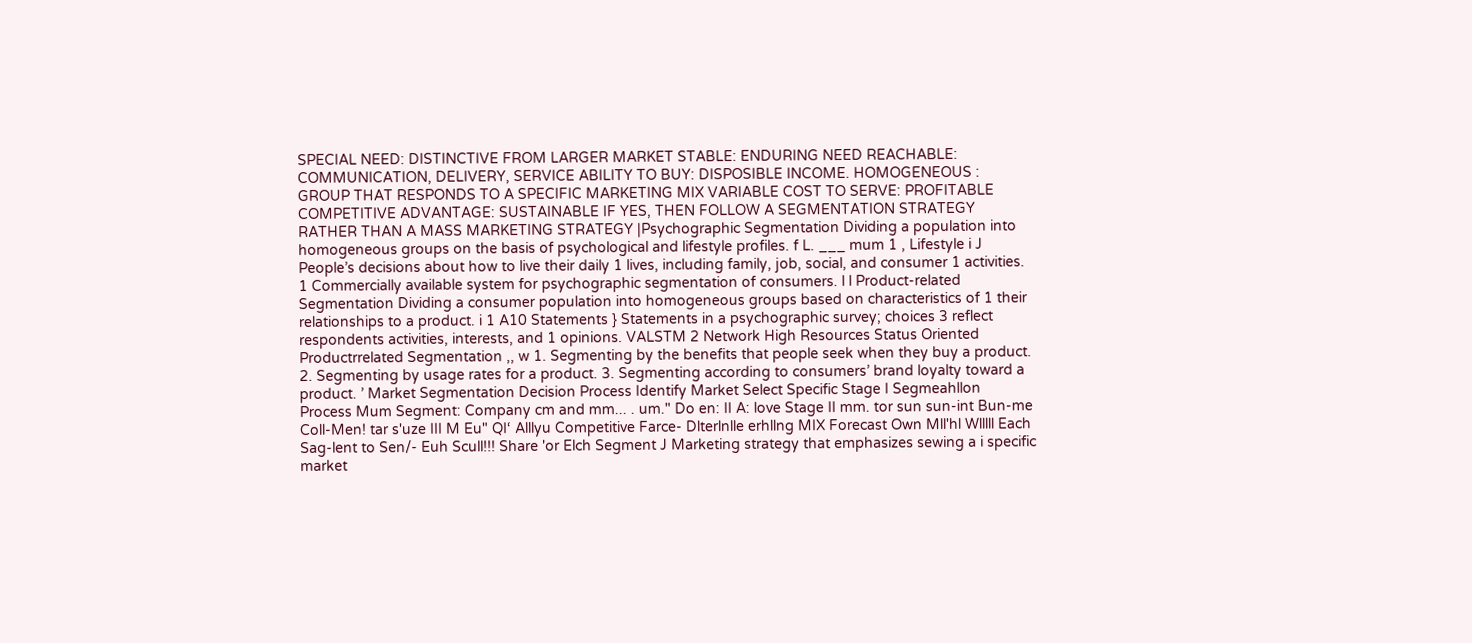SPECIAL NEED: DISTINCTIVE FROM LARGER MARKET STABLE: ENDURING NEED REACHABLE: COMMUNICATION, DELIVERY, SERVICE ABILITY TO BUY: DISPOSIBLE INCOME. HOMOGENEOUS : GROUP THAT RESPONDS TO A SPECIFIC MARKETING MIX VARIABLE COST TO SERVE: PROFITABLE COMPETITIVE ADVANTAGE: SUSTAINABLE IF YES, THEN FOLLOW A SEGMENTATION STRATEGY RATHER THAN A MASS MARKETING STRATEGY |Psychographic Segmentation Dividing a population into homogeneous groups on the basis of psychological and lifestyle profiles. f L. ___ mum 1 , Lifestyle i J People’s decisions about how to live their daily 1 lives, including family, job, social, and consumer 1 activities. 1 Commercially available system for psychographic segmentation of consumers. l l Product-related Segmentation Dividing a consumer population into homogeneous groups based on characteristics of 1 their relationships to a product. i 1 A10 Statements } Statements in a psychographic survey; choices 3 reflect respondents activities, interests, and 1 opinions. VALSTM 2 Network High Resources Status Oriented Productrrelated Segmentation ,, w 1. Segmenting by the benefits that people seek when they buy a product. 2. Segmenting by usage rates for a product. 3. Segmenting according to consumers’ brand loyalty toward a product. ’ Market Segmentation Decision Process Identify Market Select Specific Stage I Segmeahllon Process Mum Segment: Company cm and mm... . um." Do en: II A: love Stage II mm. tor sun sun-int Bun-me Coll-Men! tar s'uze III M Eu" QI‘ Alllyu Competitive Farce- Dlterlnlle erhllng MIX Forecast Own Mll'hl Wlllll Each Sag-lent to Sen/- Euh Scull!!! Share 'or Elch Segment J Marketing strategy that emphasizes sewing a i specific market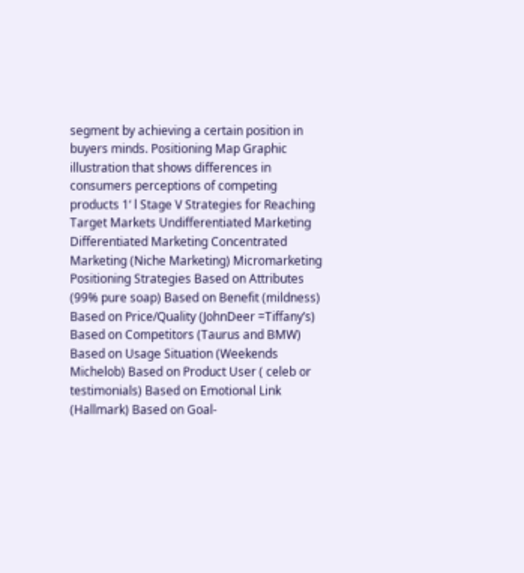segment by achieving a certain position in buyers minds. Positioning Map Graphic illustration that shows differences in consumers perceptions of competing products 1‘ l Stage V Strategies for Reaching Target Markets Undifferentiated Marketing Differentiated Marketing Concentrated Marketing (Niche Marketing) Micromarketing Positioning Strategies Based on Attributes (99% pure soap) Based on Benefit (mildness) Based on Price/Quality (JohnDeer =Tiffany’s) Based on Competitors (Taurus and BMW) Based on Usage Situation (Weekends Michelob) Based on Product User ( celeb or testimonials) Based on Emotional Link (Hallmark) Based on Goal-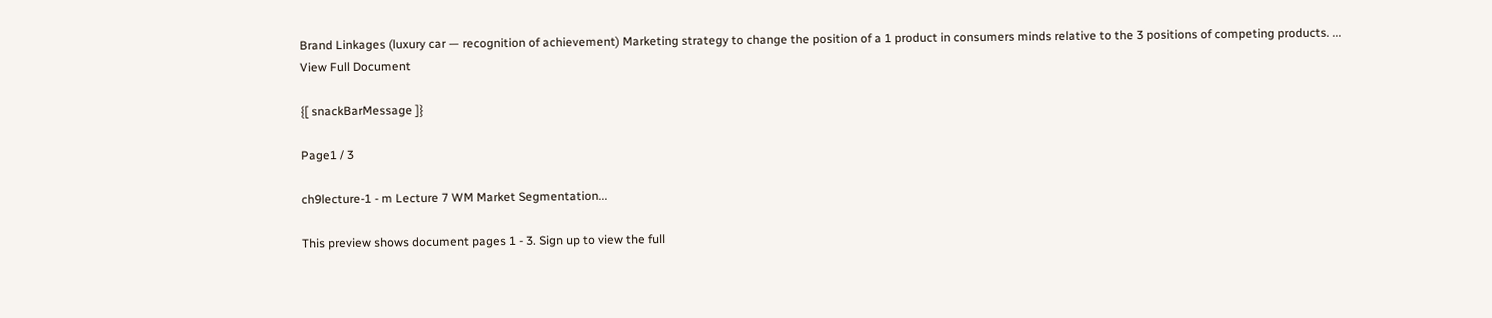Brand Linkages (luxury car — recognition of achievement) Marketing strategy to change the position of a 1 product in consumers minds relative to the 3 positions of competing products. ...
View Full Document

{[ snackBarMessage ]}

Page1 / 3

ch9lecture-1 - m Lecture 7 WM Market Segmentation...

This preview shows document pages 1 - 3. Sign up to view the full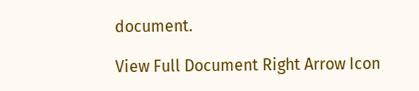document.

View Full Document Right Arrow Icon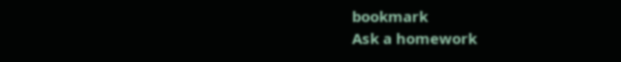bookmark
Ask a homework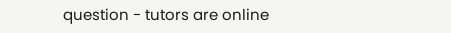question - tutors are online